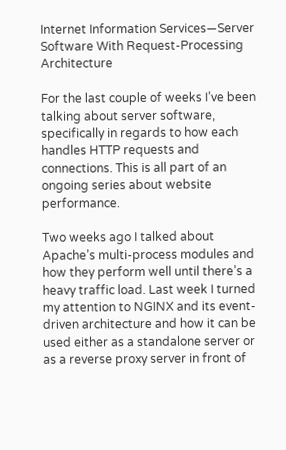Internet Information Services—Server Software With Request-Processing Architecture

For the last couple of weeks I’ve been talking about server software, specifically in regards to how each handles HTTP requests and connections. This is all part of an ongoing series about website performance.

Two weeks ago I talked about Apache’s multi-process modules and how they perform well until there’s a heavy traffic load. Last week I turned my attention to NGINX and its event-driven architecture and how it can be used either as a standalone server or as a reverse proxy server in front of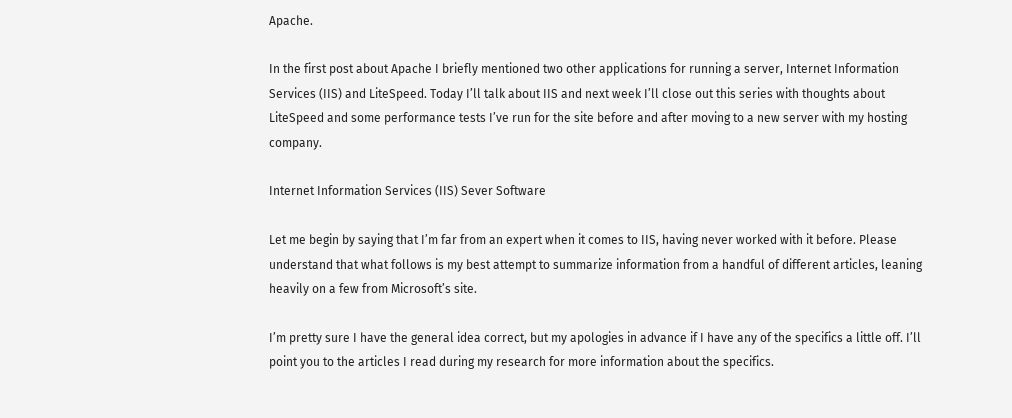Apache.

In the first post about Apache I briefly mentioned two other applications for running a server, Internet Information Services (IIS) and LiteSpeed. Today I’ll talk about IIS and next week I’ll close out this series with thoughts about LiteSpeed and some performance tests I’ve run for the site before and after moving to a new server with my hosting company.

Internet Information Services (IIS) Sever Software

Let me begin by saying that I’m far from an expert when it comes to IIS, having never worked with it before. Please understand that what follows is my best attempt to summarize information from a handful of different articles, leaning heavily on a few from Microsoft’s site.

I’m pretty sure I have the general idea correct, but my apologies in advance if I have any of the specifics a little off. I’ll point you to the articles I read during my research for more information about the specifics.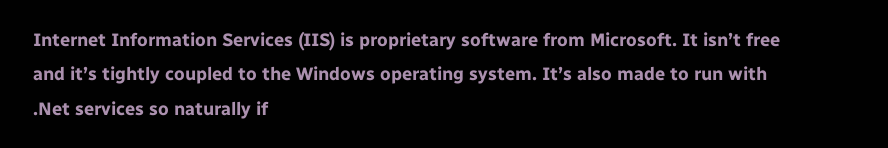Internet Information Services (IIS) is proprietary software from Microsoft. It isn’t free and it’s tightly coupled to the Windows operating system. It’s also made to run with .Net services so naturally if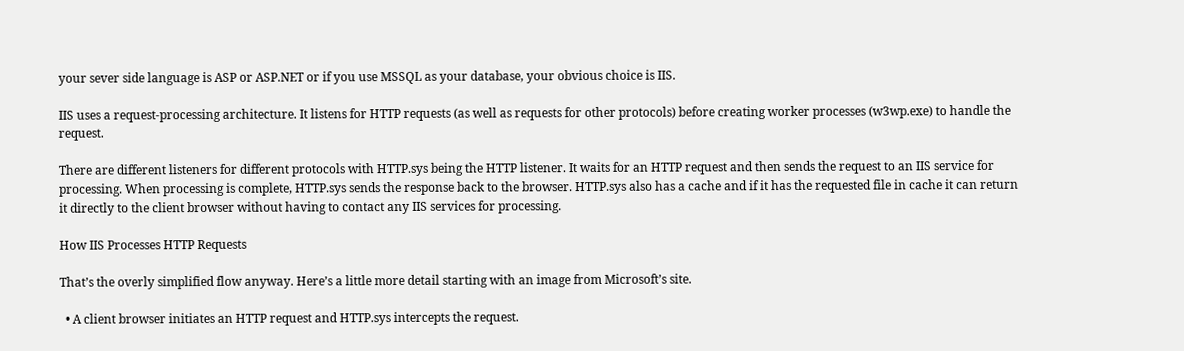your sever side language is ASP or ASP.NET or if you use MSSQL as your database, your obvious choice is IIS.

IIS uses a request-processing architecture. It listens for HTTP requests (as well as requests for other protocols) before creating worker processes (w3wp.exe) to handle the request.

There are different listeners for different protocols with HTTP.sys being the HTTP listener. It waits for an HTTP request and then sends the request to an IIS service for processing. When processing is complete, HTTP.sys sends the response back to the browser. HTTP.sys also has a cache and if it has the requested file in cache it can return it directly to the client browser without having to contact any IIS services for processing.

How IIS Processes HTTP Requests

That’s the overly simplified flow anyway. Here’s a little more detail starting with an image from Microsoft’s site.

  • A client browser initiates an HTTP request and HTTP.sys intercepts the request.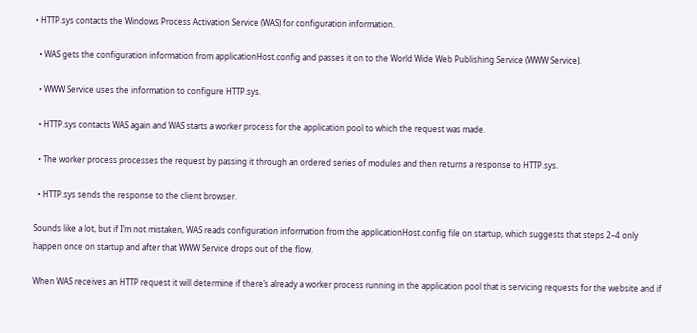• HTTP.sys contacts the Windows Process Activation Service (WAS) for configuration information.

  • WAS gets the configuration information from applicationHost.config and passes it on to the World Wide Web Publishing Service (WWW Service).

  • WWW Service uses the information to configure HTTP.sys.

  • HTTP.sys contacts WAS again and WAS starts a worker process for the application pool to which the request was made.

  • The worker process processes the request by passing it through an ordered series of modules and then returns a response to HTTP.sys.

  • HTTP.sys sends the response to the client browser.

Sounds like a lot, but if I’m not mistaken, WAS reads configuration information from the applicationHost.config file on startup, which suggests that steps 2–4 only happen once on startup and after that WWW Service drops out of the flow.

When WAS receives an HTTP request it will determine if there’s already a worker process running in the application pool that is servicing requests for the website and if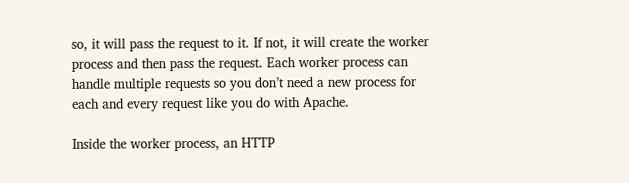so, it will pass the request to it. If not, it will create the worker process and then pass the request. Each worker process can handle multiple requests so you don’t need a new process for each and every request like you do with Apache.

Inside the worker process, an HTTP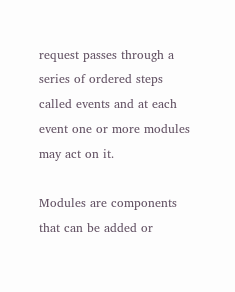request passes through a series of ordered steps called events and at each event one or more modules may act on it.

Modules are components that can be added or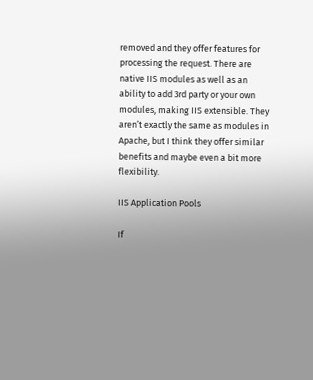removed and they offer features for processing the request. There are native IIS modules as well as an ability to add 3rd party or your own modules, making IIS extensible. They aren’t exactly the same as modules in Apache, but I think they offer similar benefits and maybe even a bit more flexibility.

IIS Application Pools

If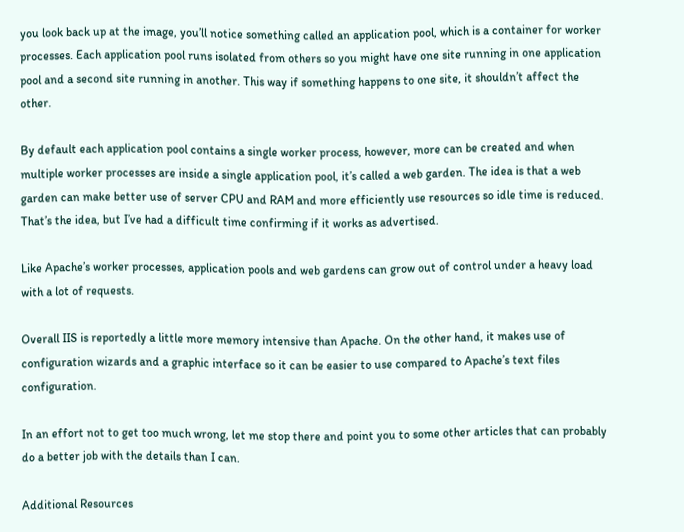you look back up at the image, you’ll notice something called an application pool, which is a container for worker processes. Each application pool runs isolated from others so you might have one site running in one application pool and a second site running in another. This way if something happens to one site, it shouldn’t affect the other.

By default each application pool contains a single worker process, however, more can be created and when multiple worker processes are inside a single application pool, it’s called a web garden. The idea is that a web garden can make better use of server CPU and RAM and more efficiently use resources so idle time is reduced. That’s the idea, but I’ve had a difficult time confirming if it works as advertised.

Like Apache’s worker processes, application pools and web gardens can grow out of control under a heavy load with a lot of requests.

Overall IIS is reportedly a little more memory intensive than Apache. On the other hand, it makes use of configuration wizards and a graphic interface so it can be easier to use compared to Apache’s text files configuration.

In an effort not to get too much wrong, let me stop there and point you to some other articles that can probably do a better job with the details than I can.

Additional Resources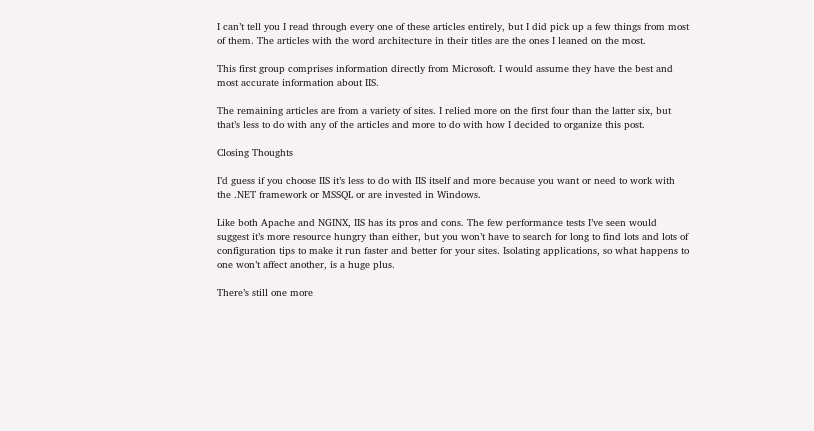I can’t tell you I read through every one of these articles entirely, but I did pick up a few things from most of them. The articles with the word architecture in their titles are the ones I leaned on the most.

This first group comprises information directly from Microsoft. I would assume they have the best and most accurate information about IIS.

The remaining articles are from a variety of sites. I relied more on the first four than the latter six, but that’s less to do with any of the articles and more to do with how I decided to organize this post.

Closing Thoughts

I’d guess if you choose IIS it’s less to do with IIS itself and more because you want or need to work with the .NET framework or MSSQL or are invested in Windows.

Like both Apache and NGINX, IIS has its pros and cons. The few performance tests I’ve seen would suggest it’s more resource hungry than either, but you won’t have to search for long to find lots and lots of configuration tips to make it run faster and better for your sites. Isolating applications, so what happens to one won’t affect another, is a huge plus.

There’s still one more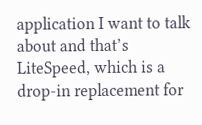application I want to talk about and that’s LiteSpeed, which is a drop-in replacement for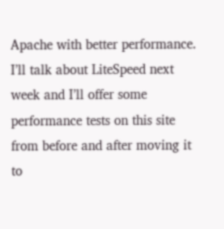Apache with better performance. I’ll talk about LiteSpeed next week and I’ll offer some performance tests on this site from before and after moving it to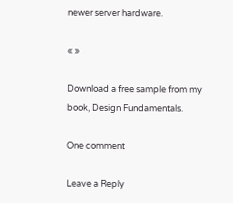newer server hardware.

« »

Download a free sample from my book, Design Fundamentals.

One comment

Leave a Reply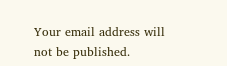Your email address will not be published.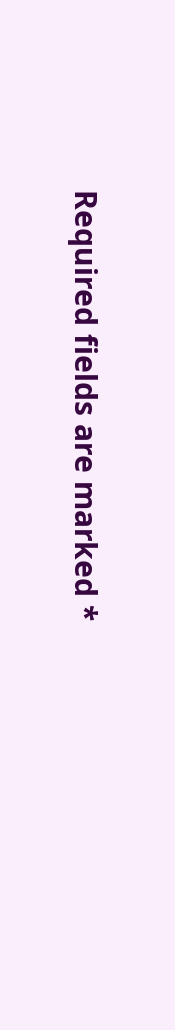Required fields are marked *